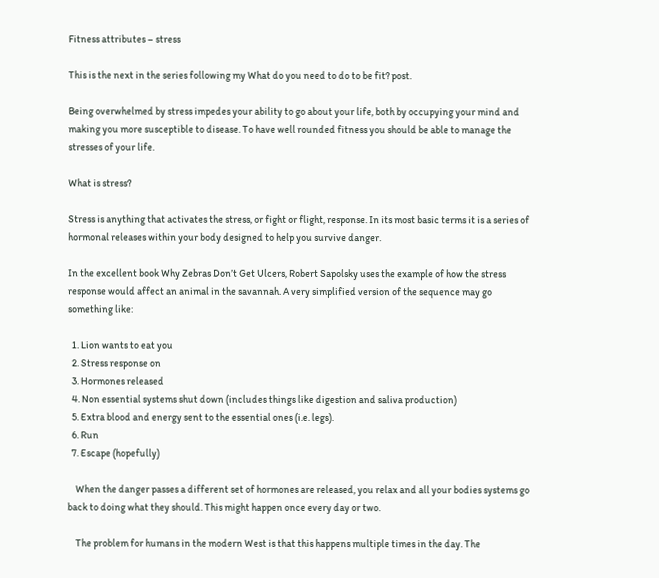Fitness attributes – stress

This is the next in the series following my What do you need to do to be fit? post.

Being overwhelmed by stress impedes your ability to go about your life, both by occupying your mind and making you more susceptible to disease. To have well rounded fitness you should be able to manage the stresses of your life.

What is stress?

Stress is anything that activates the stress, or fight or flight, response. In its most basic terms it is a series of hormonal releases within your body designed to help you survive danger.

In the excellent book Why Zebras Don’t Get Ulcers, Robert Sapolsky uses the example of how the stress response would affect an animal in the savannah. A very simplified version of the sequence may go something like:

  1. Lion wants to eat you
  2. Stress response on
  3. Hormones released
  4. Non essential systems shut down (includes things like digestion and saliva production)
  5. Extra blood and energy sent to the essential ones (i.e. legs).
  6. Run
  7. Escape (hopefully)

    When the danger passes a different set of hormones are released, you relax and all your bodies systems go back to doing what they should. This might happen once every day or two.

    The problem for humans in the modern West is that this happens multiple times in the day. The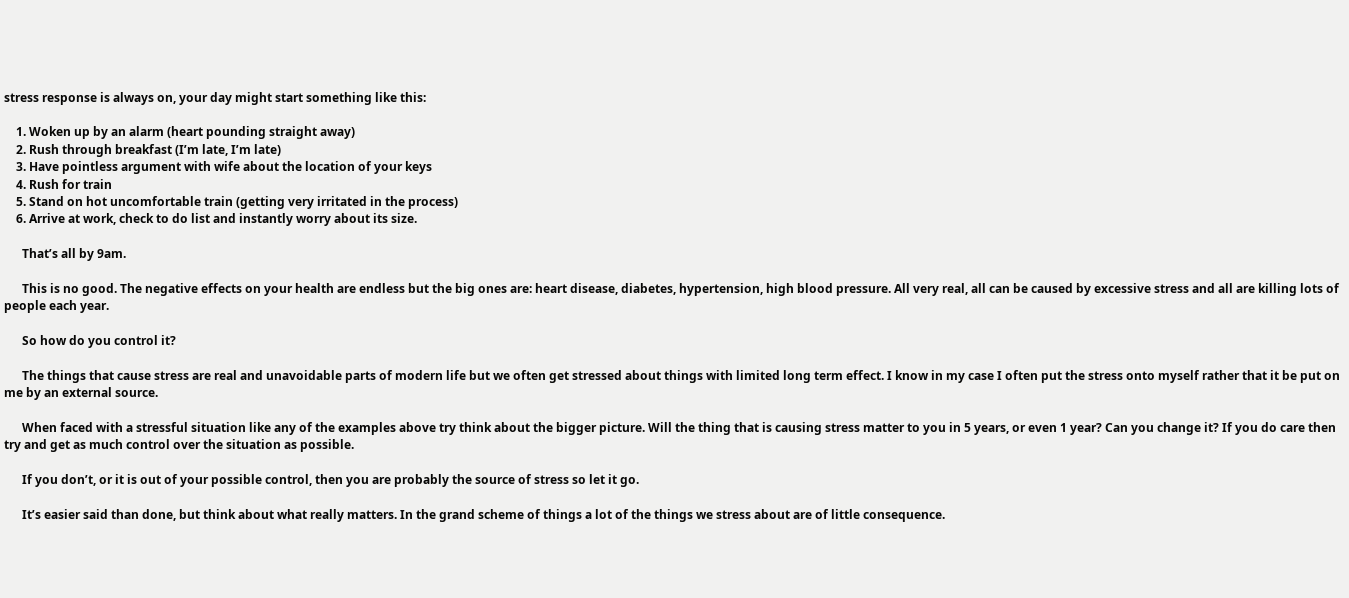stress response is always on, your day might start something like this:

    1. Woken up by an alarm (heart pounding straight away)
    2. Rush through breakfast (I’m late, I’m late)
    3. Have pointless argument with wife about the location of your keys
    4. Rush for train
    5. Stand on hot uncomfortable train (getting very irritated in the process)
    6. Arrive at work, check to do list and instantly worry about its size.

      That’s all by 9am.

      This is no good. The negative effects on your health are endless but the big ones are: heart disease, diabetes, hypertension, high blood pressure. All very real, all can be caused by excessive stress and all are killing lots of people each year.

      So how do you control it?

      The things that cause stress are real and unavoidable parts of modern life but we often get stressed about things with limited long term effect. I know in my case I often put the stress onto myself rather that it be put on me by an external source.

      When faced with a stressful situation like any of the examples above try think about the bigger picture. Will the thing that is causing stress matter to you in 5 years, or even 1 year? Can you change it? If you do care then try and get as much control over the situation as possible.

      If you don’t, or it is out of your possible control, then you are probably the source of stress so let it go.

      It’s easier said than done, but think about what really matters. In the grand scheme of things a lot of the things we stress about are of little consequence.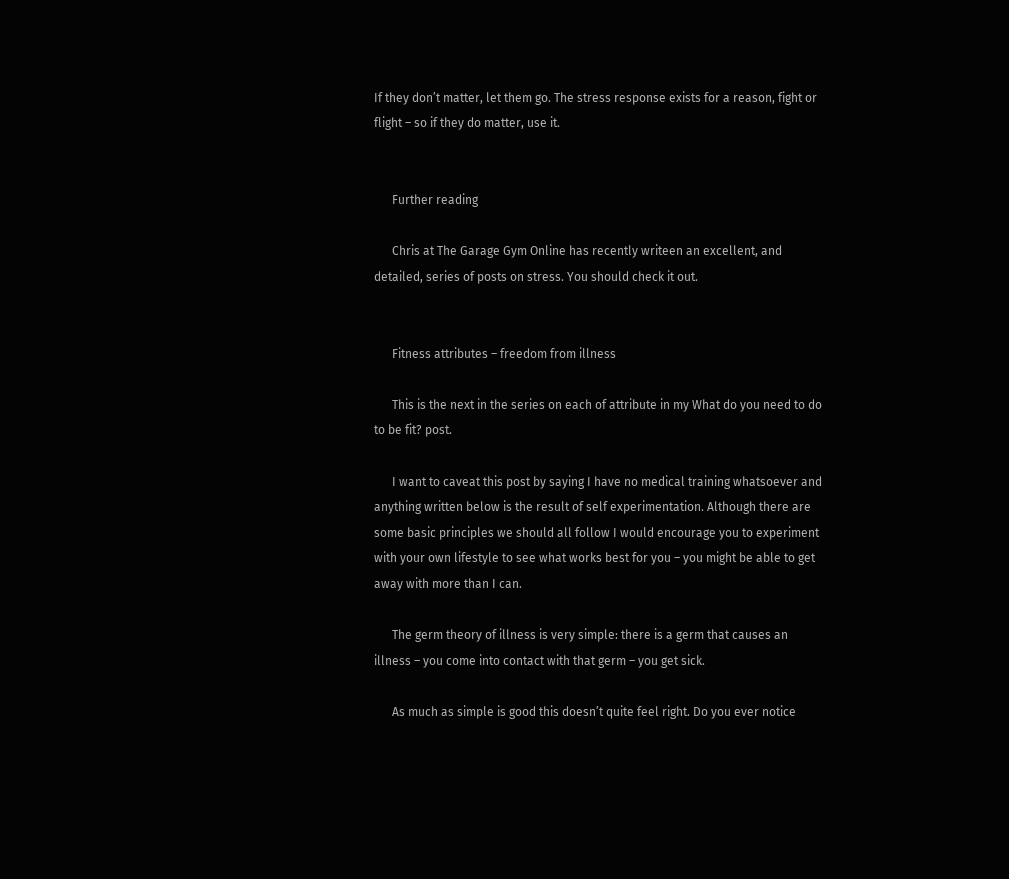If they don’t matter, let them go. The stress response exists for a reason, fight or flight – so if they do matter, use it.


      Further reading

      Chris at The Garage Gym Online has recently writeen an excellent, and detailed, series of posts on stress. You should check it out.


      Fitness attributes – freedom from illness

      This is the next in the series on each of attribute in my What do you need to do to be fit? post.

      I want to caveat this post by saying I have no medical training whatsoever and anything written below is the result of self experimentation. Although there are some basic principles we should all follow I would encourage you to experiment with your own lifestyle to see what works best for you – you might be able to get away with more than I can.

      The germ theory of illness is very simple: there is a germ that causes an illness – you come into contact with that germ – you get sick.

      As much as simple is good this doesn’t quite feel right. Do you ever notice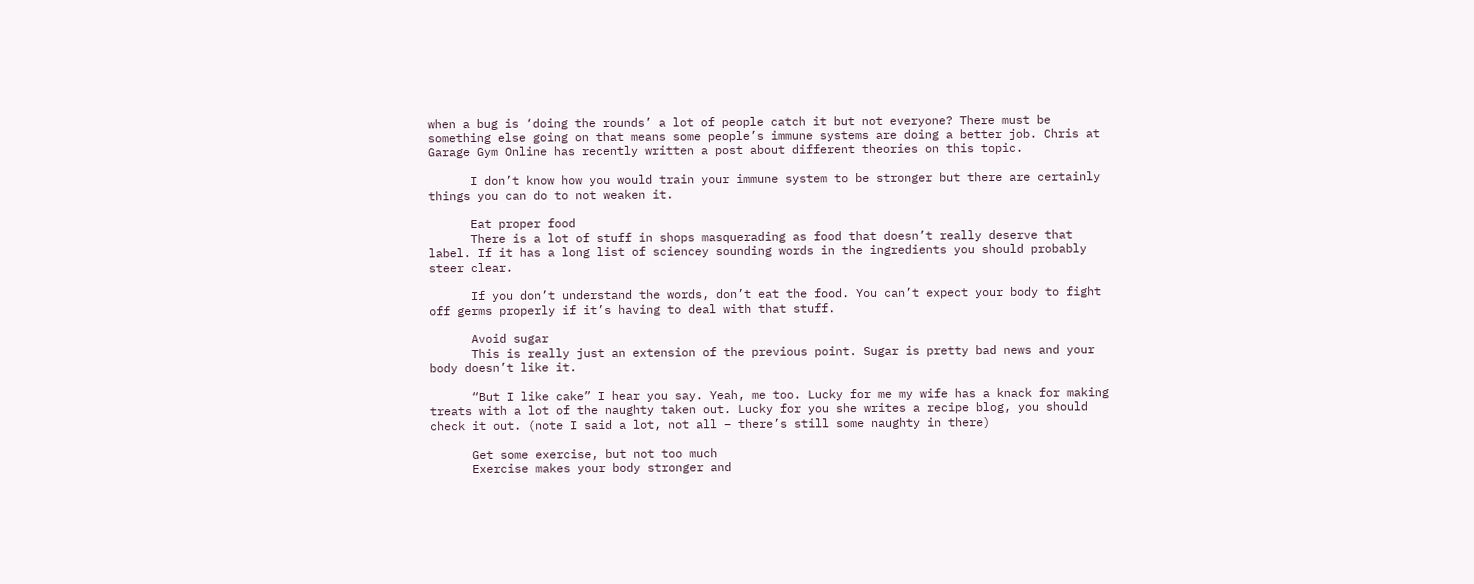when a bug is ‘doing the rounds’ a lot of people catch it but not everyone? There must be something else going on that means some people’s immune systems are doing a better job. Chris at Garage Gym Online has recently written a post about different theories on this topic.

      I don’t know how you would train your immune system to be stronger but there are certainly things you can do to not weaken it.

      Eat proper food
      There is a lot of stuff in shops masquerading as food that doesn’t really deserve that label. If it has a long list of sciencey sounding words in the ingredients you should probably steer clear.

      If you don’t understand the words, don’t eat the food. You can’t expect your body to fight off germs properly if it’s having to deal with that stuff.

      Avoid sugar
      This is really just an extension of the previous point. Sugar is pretty bad news and your body doesn’t like it.

      “But I like cake” I hear you say. Yeah, me too. Lucky for me my wife has a knack for making treats with a lot of the naughty taken out. Lucky for you she writes a recipe blog, you should check it out. (note I said a lot, not all – there’s still some naughty in there)

      Get some exercise, but not too much
      Exercise makes your body stronger and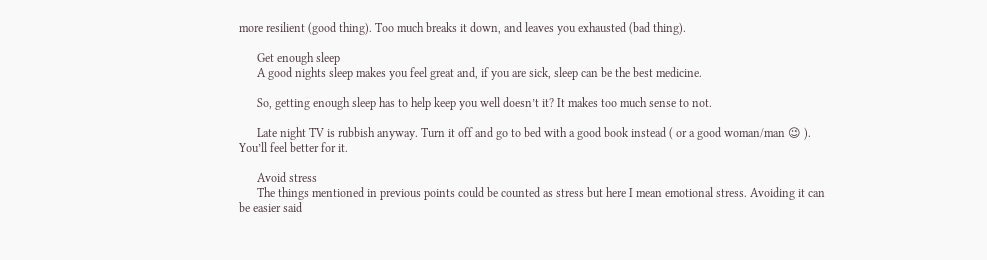more resilient (good thing). Too much breaks it down, and leaves you exhausted (bad thing).

      Get enough sleep
      A good nights sleep makes you feel great and, if you are sick, sleep can be the best medicine.

      So, getting enough sleep has to help keep you well doesn’t it? It makes too much sense to not.

      Late night TV is rubbish anyway. Turn it off and go to bed with a good book instead ( or a good woman/man 😉 ). You’ll feel better for it.

      Avoid stress
      The things mentioned in previous points could be counted as stress but here I mean emotional stress. Avoiding it can be easier said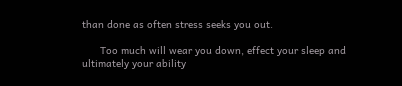than done as often stress seeks you out.

      Too much will wear you down, effect your sleep and ultimately your ability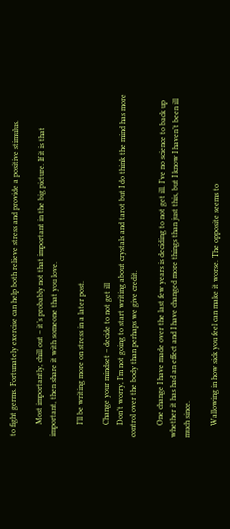to fight germs. Fortunately exercise can help both relieve stress and provide a positive stimulus.

      Most importantly, chill out – it’s probably not that important in the big picture. If it is that important, then share it with someone that you love.

      I’ll be writing more on stress in a later post.

      Change your mindset – decide to not get ill
      Don’t worry, I’m not going to start writing about crystals and tarot but I do think the mind has more control over the body than perhaps we give credit.

      One change I have made over the last few years is deciding to not get ill. I’ve no science to back up whether it has had an effect and I have changed more things than just this, but I know I haven’t been ill much since.

      Wallowing in how sick you feel can make it worse. The opposite seems to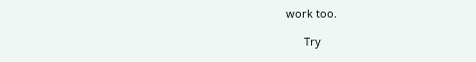work too.

      Try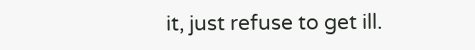it, just refuse to get ill.